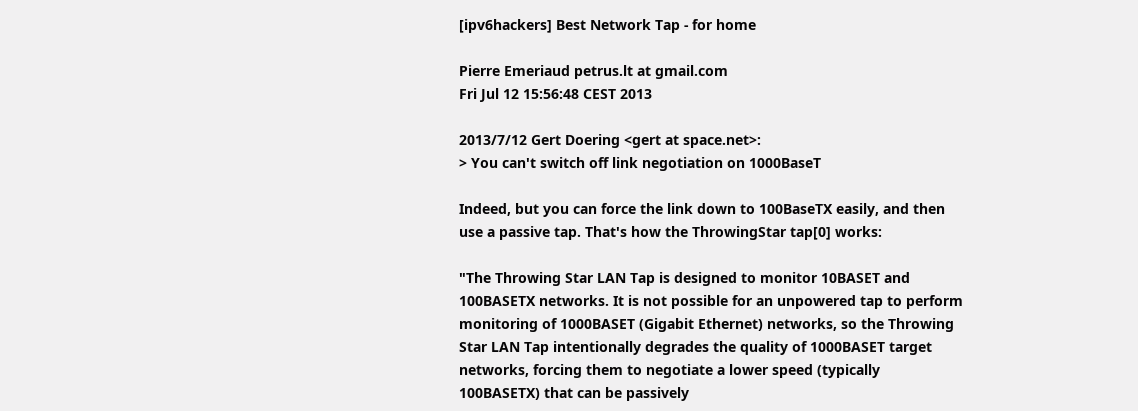[ipv6hackers] Best Network Tap - for home

Pierre Emeriaud petrus.lt at gmail.com
Fri Jul 12 15:56:48 CEST 2013

2013/7/12 Gert Doering <gert at space.net>:
> You can't switch off link negotiation on 1000BaseT

Indeed, but you can force the link down to 100BaseTX easily, and then
use a passive tap. That's how the ThrowingStar tap[0] works:

"The Throwing Star LAN Tap is designed to monitor 10BASET and
100BASETX networks. It is not possible for an unpowered tap to perform
monitoring of 1000BASET (Gigabit Ethernet) networks, so the Throwing
Star LAN Tap intentionally degrades the quality of 1000BASET target
networks, forcing them to negotiate a lower speed (typically
100BASETX) that can be passively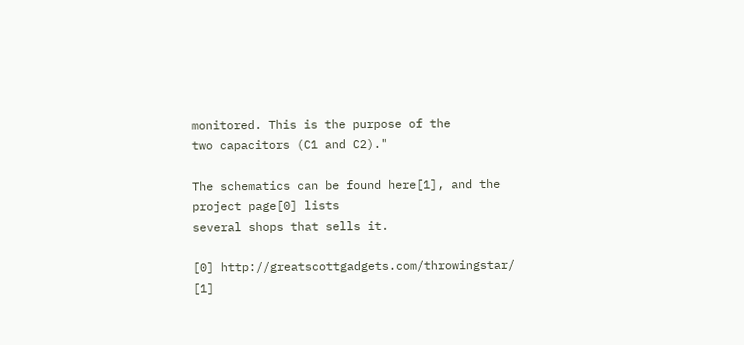monitored. This is the purpose of the
two capacitors (C1 and C2)."

The schematics can be found here[1], and the project page[0] lists
several shops that sells it.

[0] http://greatscottgadgets.com/throwingstar/
[1]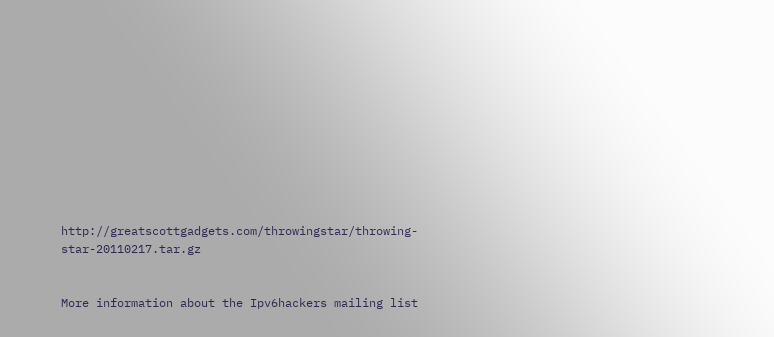http://greatscottgadgets.com/throwingstar/throwing-star-20110217.tar.gz


More information about the Ipv6hackers mailing list